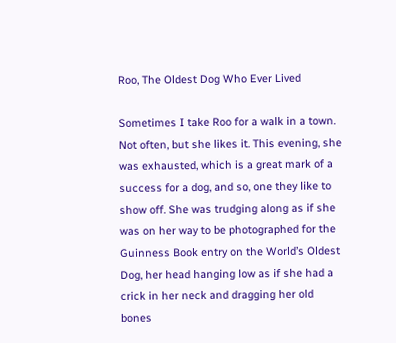Roo, The Oldest Dog Who Ever Lived

Sometimes I take Roo for a walk in a town. Not often, but she likes it. This evening, she was exhausted, which is a great mark of a success for a dog, and so, one they like to show off. She was trudging along as if she was on her way to be photographed for the Guinness Book entry on the World’s Oldest Dog, her head hanging low as if she had a crick in her neck and dragging her old bones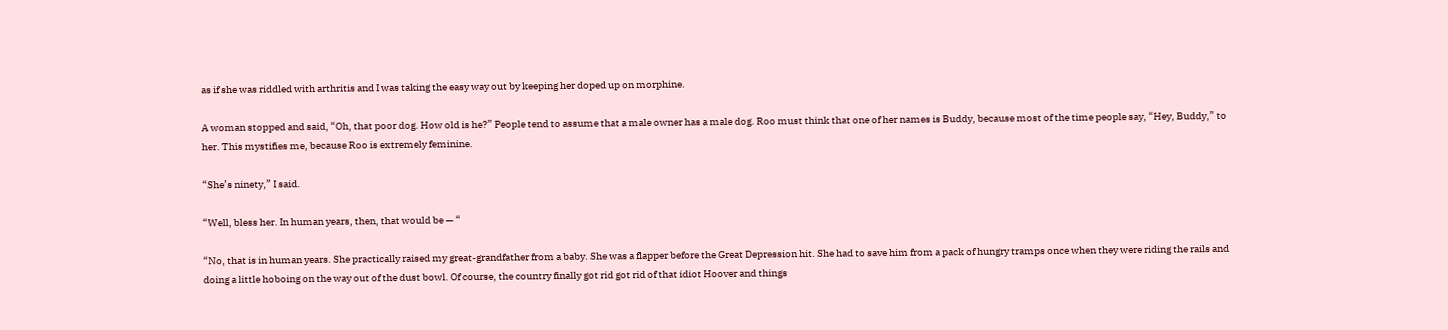as if she was riddled with arthritis and I was taking the easy way out by keeping her doped up on morphine.

A woman stopped and said, “Oh, that poor dog. How old is he?” People tend to assume that a male owner has a male dog. Roo must think that one of her names is Buddy, because most of the time people say, “Hey, Buddy,” to her. This mystifies me, because Roo is extremely feminine.

“She’s ninety,” I said.

“Well, bless her. In human years, then, that would be — “

“No, that is in human years. She practically raised my great-grandfather from a baby. She was a flapper before the Great Depression hit. She had to save him from a pack of hungry tramps once when they were riding the rails and doing a little hoboing on the way out of the dust bowl. Of course, the country finally got rid got rid of that idiot Hoover and things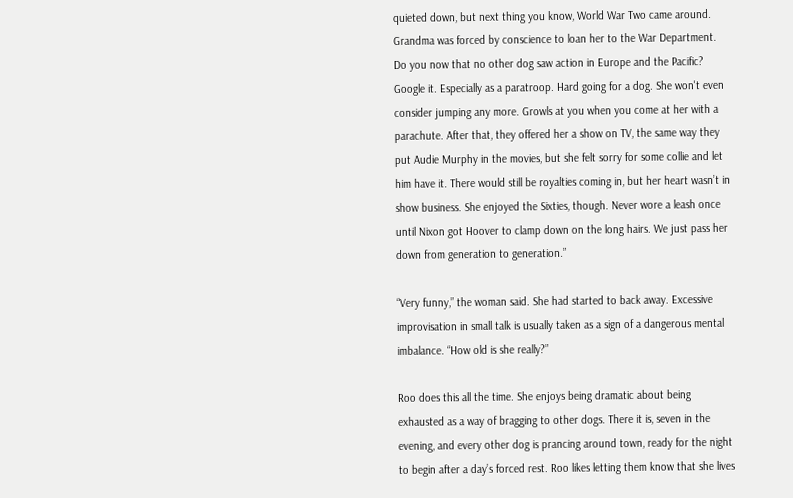quieted down, but next thing you know, World War Two came around. Grandma was forced by conscience to loan her to the War Department. Do you now that no other dog saw action in Europe and the Pacific? Google it. Especially as a paratroop. Hard going for a dog. She won't even consider jumping any more. Growls at you when you come at her with a parachute. After that, they offered her a show on TV, the same way they put Audie Murphy in the movies, but she felt sorry for some collie and let him have it. There would still be royalties coming in, but her heart wasn’t in show business. She enjoyed the Sixties, though. Never wore a leash once until Nixon got Hoover to clamp down on the long hairs. We just pass her down from generation to generation.”

“Very funny,” the woman said. She had started to back away. Excessive improvisation in small talk is usually taken as a sign of a dangerous mental imbalance. “How old is she really?”

Roo does this all the time. She enjoys being dramatic about being exhausted as a way of bragging to other dogs. There it is, seven in the evening, and every other dog is prancing around town, ready for the night to begin after a day’s forced rest. Roo likes letting them know that she lives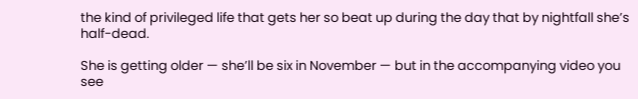the kind of privileged life that gets her so beat up during the day that by nightfall she’s half-dead.

She is getting older — she’ll be six in November — but in the accompanying video you see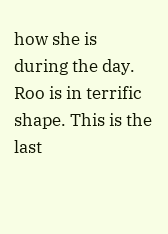how she is during the day. Roo is in terrific shape. This is the last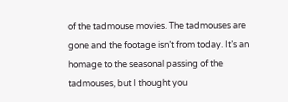of the tadmouse movies. The tadmouses are gone and the footage isn’t from today. It’s an homage to the seasonal passing of the tadmouses, but I thought you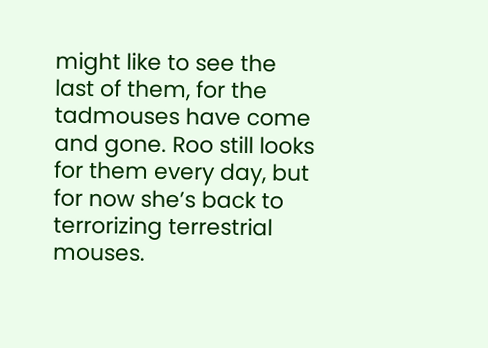might like to see the last of them, for the tadmouses have come and gone. Roo still looks for them every day, but for now she’s back to terrorizing terrestrial mouses.